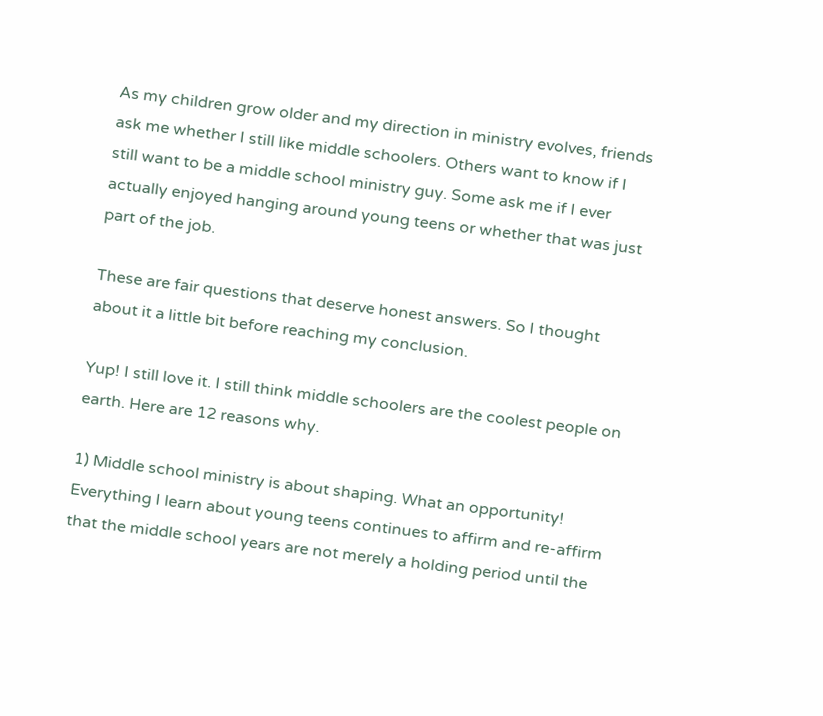As my children grow older and my direction in ministry evolves, friends ask me whether I still like middle schoolers. Others want to know if I still want to be a middle school ministry guy. Some ask me if I ever actually enjoyed hanging around young teens or whether that was just part of the job.

These are fair questions that deserve honest answers. So I thought about it a little bit before reaching my conclusion.

Yup! I still love it. I still think middle schoolers are the coolest people on earth. Here are 12 reasons why.

1) Middle school ministry is about shaping. What an opportunity! Everything I learn about young teens continues to affirm and re-affirm that the middle school years are not merely a holding period until the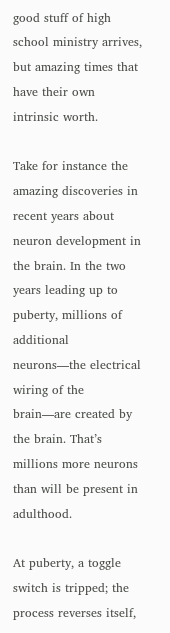good stuff of high school ministry arrives, but amazing times that have their own intrinsic worth.

Take for instance the amazing discoveries in recent years about neuron development in the brain. In the two years leading up to puberty, millions of additional neurons—the electrical wiring of the brain—are created by the brain. That’s millions more neurons than will be present in adulthood.

At puberty, a toggle switch is tripped; the process reverses itself,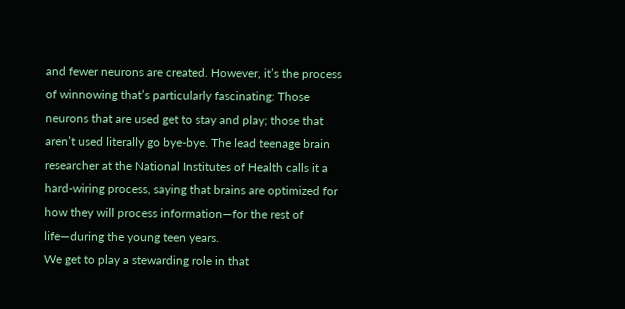and fewer neurons are created. However, it’s the process of winnowing that’s particularly fascinating: Those neurons that are used get to stay and play; those that aren’t used literally go bye-bye. The lead teenage brain researcher at the National Institutes of Health calls it a hard-wiring process, saying that brains are optimized for how they will process information—for the rest of life—during the young teen years.
We get to play a stewarding role in that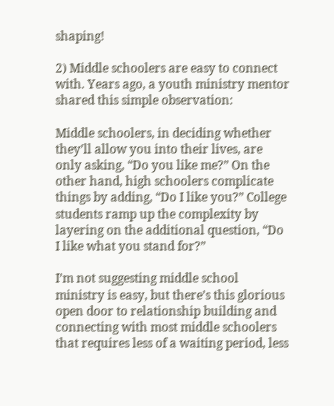shaping!

2) Middle schoolers are easy to connect with. Years ago, a youth ministry mentor shared this simple observation:

Middle schoolers, in deciding whether they’ll allow you into their lives, are only asking, “Do you like me?” On the other hand, high schoolers complicate things by adding, “Do I like you?” College students ramp up the complexity by layering on the additional question, “Do I like what you stand for?”

I’m not suggesting middle school ministry is easy, but there’s this glorious open door to relationship building and connecting with most middle schoolers that requires less of a waiting period, less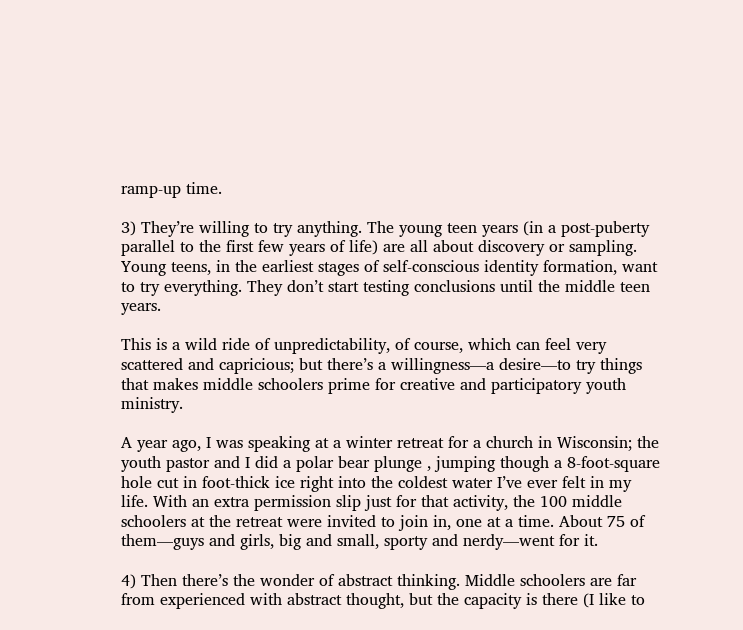ramp-up time.

3) They’re willing to try anything. The young teen years (in a post-puberty parallel to the first few years of life) are all about discovery or sampling. Young teens, in the earliest stages of self-conscious identity formation, want to try everything. They don’t start testing conclusions until the middle teen years.

This is a wild ride of unpredictability, of course, which can feel very scattered and capricious; but there’s a willingness—a desire—to try things that makes middle schoolers prime for creative and participatory youth ministry.

A year ago, I was speaking at a winter retreat for a church in Wisconsin; the youth pastor and I did a polar bear plunge , jumping though a 8-foot-square hole cut in foot-thick ice right into the coldest water I’ve ever felt in my life. With an extra permission slip just for that activity, the 100 middle schoolers at the retreat were invited to join in, one at a time. About 75 of them—guys and girls, big and small, sporty and nerdy—went for it.

4) Then there’s the wonder of abstract thinking. Middle schoolers are far from experienced with abstract thought, but the capacity is there (I like to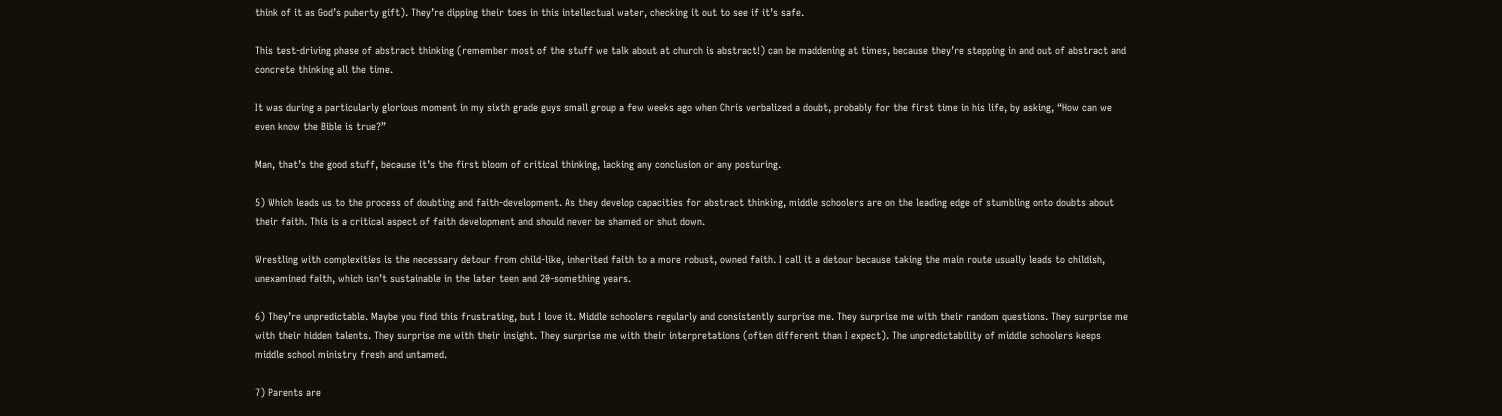think of it as God’s puberty gift). They’re dipping their toes in this intellectual water, checking it out to see if it’s safe.

This test-driving phase of abstract thinking (remember most of the stuff we talk about at church is abstract!) can be maddening at times, because they’re stepping in and out of abstract and concrete thinking all the time.

It was during a particularly glorious moment in my sixth grade guys small group a few weeks ago when Chris verbalized a doubt, probably for the first time in his life, by asking, “How can we even know the Bible is true?”

Man, that’s the good stuff, because it’s the first bloom of critical thinking, lacking any conclusion or any posturing.

5) Which leads us to the process of doubting and faith-development. As they develop capacities for abstract thinking, middle schoolers are on the leading edge of stumbling onto doubts about their faith. This is a critical aspect of faith development and should never be shamed or shut down.

Wrestling with complexities is the necessary detour from child-like, inherited faith to a more robust, owned faith. I call it a detour because taking the main route usually leads to childish, unexamined faith, which isn’t sustainable in the later teen and 20-something years.

6) They’re unpredictable. Maybe you find this frustrating, but I love it. Middle schoolers regularly and consistently surprise me. They surprise me with their random questions. They surprise me with their hidden talents. They surprise me with their insight. They surprise me with their interpretations (often different than I expect). The unpredictability of middle schoolers keeps middle school ministry fresh and untamed.

7) Parents are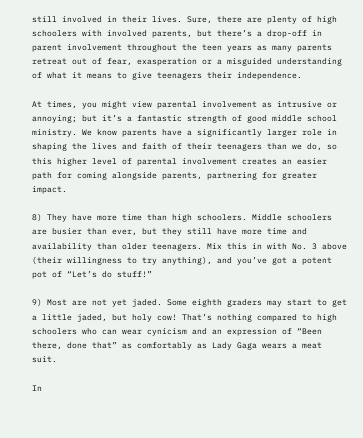still involved in their lives. Sure, there are plenty of high schoolers with involved parents, but there’s a drop-off in parent involvement throughout the teen years as many parents retreat out of fear, exasperation or a misguided understanding of what it means to give teenagers their independence.

At times, you might view parental involvement as intrusive or annoying; but it’s a fantastic strength of good middle school ministry. We know parents have a significantly larger role in shaping the lives and faith of their teenagers than we do, so this higher level of parental involvement creates an easier path for coming alongside parents, partnering for greater impact.

8) They have more time than high schoolers. Middle schoolers are busier than ever, but they still have more time and availability than older teenagers. Mix this in with No. 3 above (their willingness to try anything), and you’ve got a potent pot of “Let’s do stuff!”

9) Most are not yet jaded. Some eighth graders may start to get a little jaded, but holy cow! That’s nothing compared to high schoolers who can wear cynicism and an expression of “Been there, done that” as comfortably as Lady Gaga wears a meat suit.

In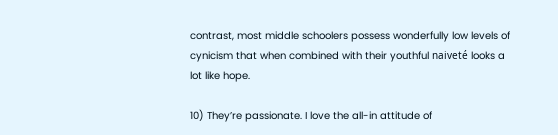contrast, most middle schoolers possess wonderfully low levels of cynicism that when combined with their youthful naiveté looks a lot like hope.

10) They’re passionate. I love the all-in attitude of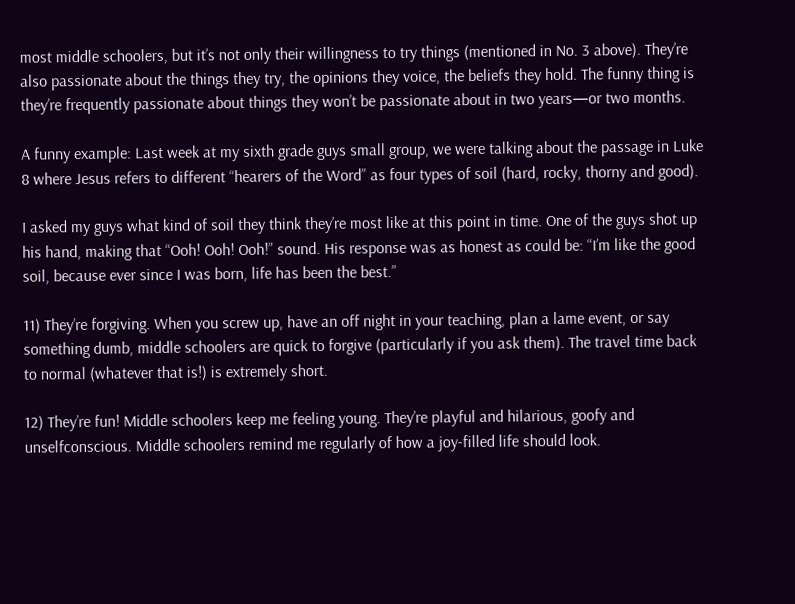most middle schoolers, but it’s not only their willingness to try things (mentioned in No. 3 above). They’re also passionate about the things they try, the opinions they voice, the beliefs they hold. The funny thing is they’re frequently passionate about things they won’t be passionate about in two years—or two months.

A funny example: Last week at my sixth grade guys small group, we were talking about the passage in Luke 8 where Jesus refers to different “hearers of the Word” as four types of soil (hard, rocky, thorny and good).

I asked my guys what kind of soil they think they’re most like at this point in time. One of the guys shot up his hand, making that “Ooh! Ooh! Ooh!” sound. His response was as honest as could be: “I’m like the good soil, because ever since I was born, life has been the best.”

11) They’re forgiving. When you screw up, have an off night in your teaching, plan a lame event, or say something dumb, middle schoolers are quick to forgive (particularly if you ask them). The travel time back to normal (whatever that is!) is extremely short.

12) They’re fun! Middle schoolers keep me feeling young. They’re playful and hilarious, goofy and unselfconscious. Middle schoolers remind me regularly of how a joy-filled life should look.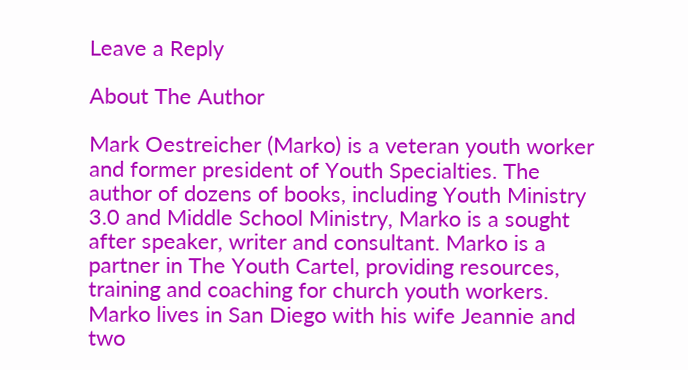Leave a Reply

About The Author

Mark Oestreicher (Marko) is a veteran youth worker and former president of Youth Specialties. The author of dozens of books, including Youth Ministry 3.0 and Middle School Ministry, Marko is a sought after speaker, writer and consultant. Marko is a partner in The Youth Cartel, providing resources, training and coaching for church youth workers. Marko lives in San Diego with his wife Jeannie and two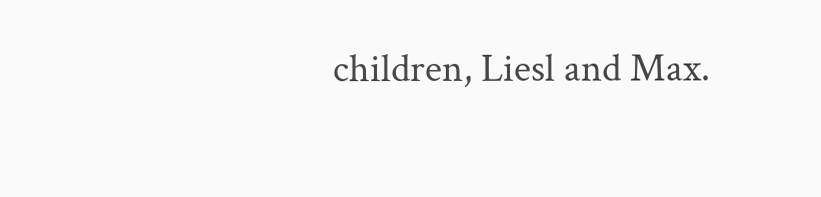children, Liesl and Max.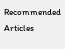Recommended Articles